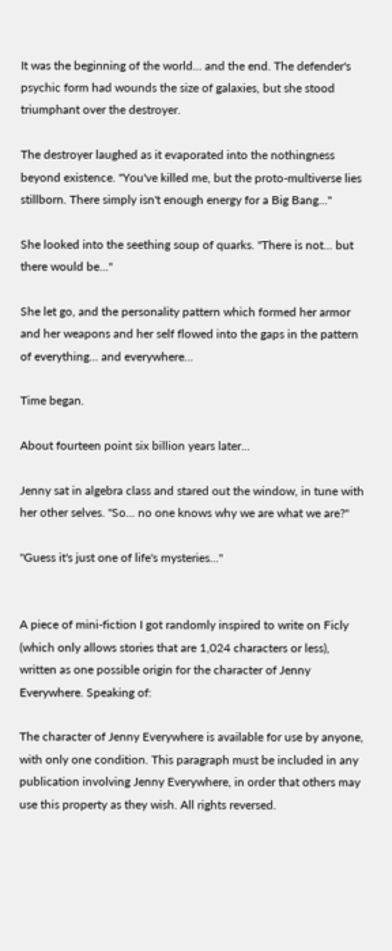It was the beginning of the world... and the end. The defender's psychic form had wounds the size of galaxies, but she stood triumphant over the destroyer.

The destroyer laughed as it evaporated into the nothingness beyond existence. "You've killed me, but the proto-multiverse lies stillborn. There simply isn't enough energy for a Big Bang..."

She looked into the seething soup of quarks. "There is not... but there would be..."

She let go, and the personality pattern which formed her armor and her weapons and her self flowed into the gaps in the pattern of everything... and everywhere...

Time began.

About fourteen point six billion years later...

Jenny sat in algebra class and stared out the window, in tune with her other selves. "So... no one knows why we are what we are?"

"Guess it's just one of life's mysteries..."


A piece of mini-fiction I got randomly inspired to write on Ficly (which only allows stories that are 1,024 characters or less), written as one possible origin for the character of Jenny Everywhere. Speaking of:

The character of Jenny Everywhere is available for use by anyone, with only one condition. This paragraph must be included in any publication involving Jenny Everywhere, in order that others may use this property as they wish. All rights reversed.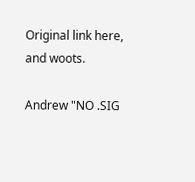Original link here, and woots.

Andrew "NO .SIG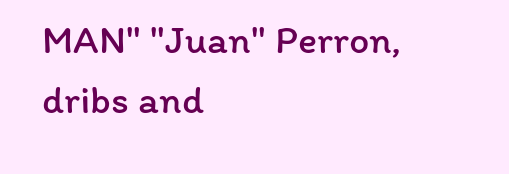MAN" "Juan" Perron, dribs and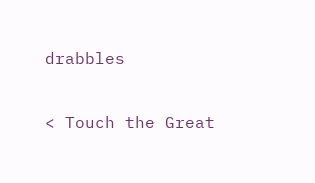drabbles

< Touch the Great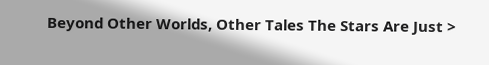Beyond Other Worlds, Other Tales The Stars Are Just >